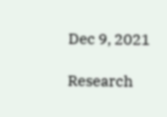Dec 9, 2021

Research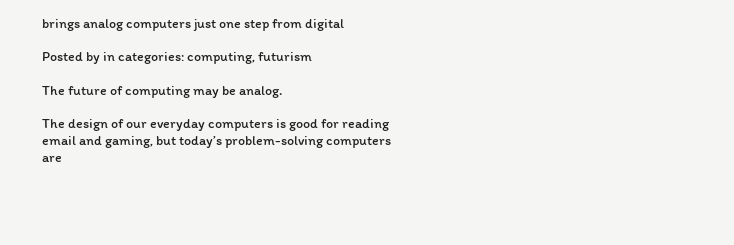brings analog computers just one step from digital

Posted by in categories: computing, futurism

The future of computing may be analog.

The design of our everyday computers is good for reading email and gaming, but today’s problem-solving computers are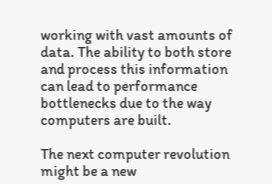working with vast amounts of data. The ability to both store and process this information can lead to performance bottlenecks due to the way computers are built.

The next computer revolution might be a new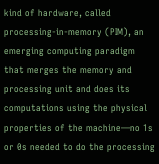kind of hardware, called processing-in-memory (PIM), an emerging computing paradigm that merges the memory and processing unit and does its computations using the physical properties of the machine—no 1s or 0s needed to do the processing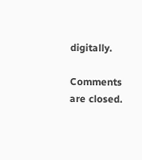digitally.

Comments are closed.